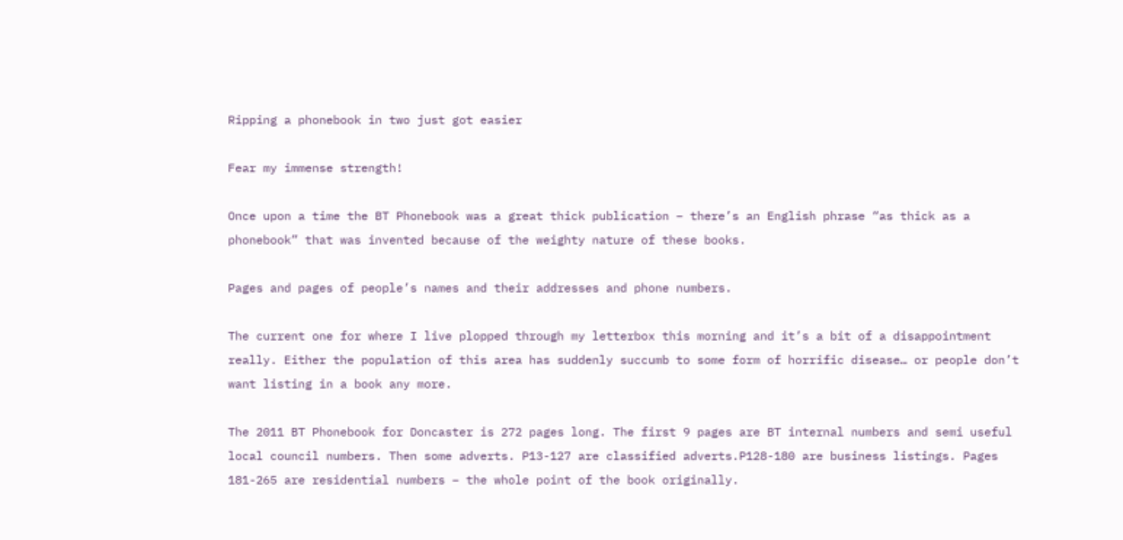Ripping a phonebook in two just got easier

Fear my immense strength!

Once upon a time the BT Phonebook was a great thick publication – there’s an English phrase “as thick as a phonebook” that was invented because of the weighty nature of these books.

Pages and pages of people’s names and their addresses and phone numbers.

The current one for where I live plopped through my letterbox this morning and it’s a bit of a disappointment really. Either the population of this area has suddenly succumb to some form of horrific disease… or people don’t want listing in a book any more.

The 2011 BT Phonebook for Doncaster is 272 pages long. The first 9 pages are BT internal numbers and semi useful local council numbers. Then some adverts. P13-127 are classified adverts.P128-180 are business listings. Pages 181-265 are residential numbers – the whole point of the book originally.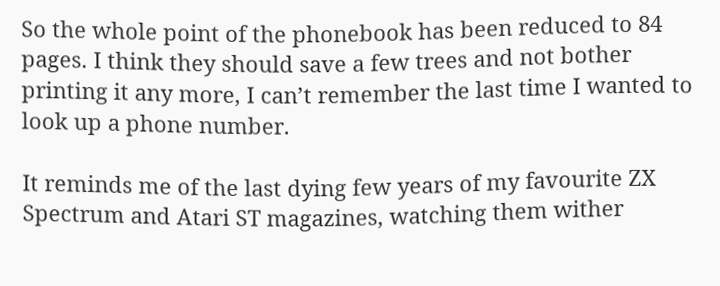So the whole point of the phonebook has been reduced to 84 pages. I think they should save a few trees and not bother printing it any more, I can’t remember the last time I wanted to look up a phone number.

It reminds me of the last dying few years of my favourite ZX Spectrum and Atari ST magazines, watching them wither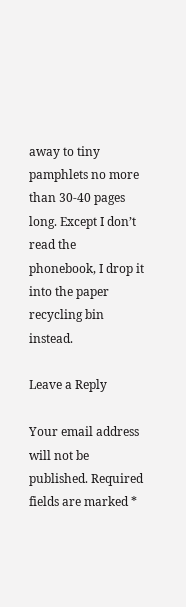away to tiny pamphlets no more than 30-40 pages long. Except I don’t read the phonebook, I drop it into the paper recycling bin instead.

Leave a Reply

Your email address will not be published. Required fields are marked *